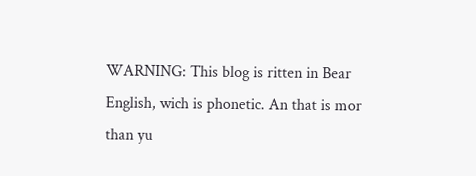WARNING: This blog is ritten in Bear English, wich is phonetic. An that is mor than yu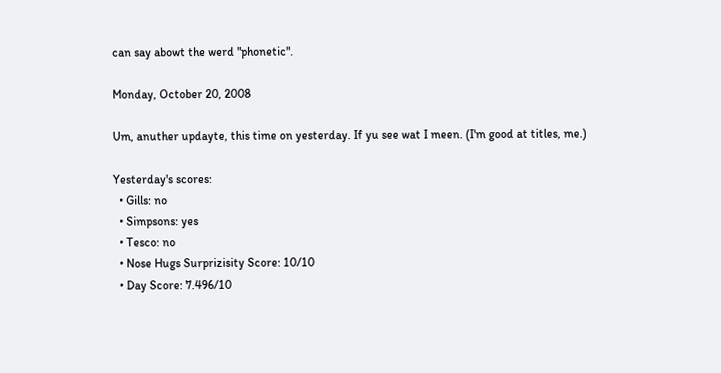can say abowt the werd "phonetic".

Monday, October 20, 2008

Um, anuther updayte, this time on yesterday. If yu see wat I meen. (I'm good at titles, me.)

Yesterday's scores:
  • Gills: no
  • Simpsons: yes
  • Tesco: no
  • Nose Hugs Surprizisity Score: 10/10
  • Day Score: 7.496/10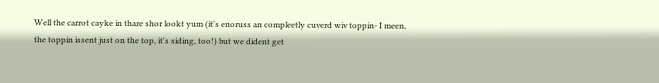Well the carrot cayke in thare shor lookt yum (it's enoruss an compleetly cuverd wiv toppin- I meen, the toppin issent just on the top, it's siding, too!) but we dident get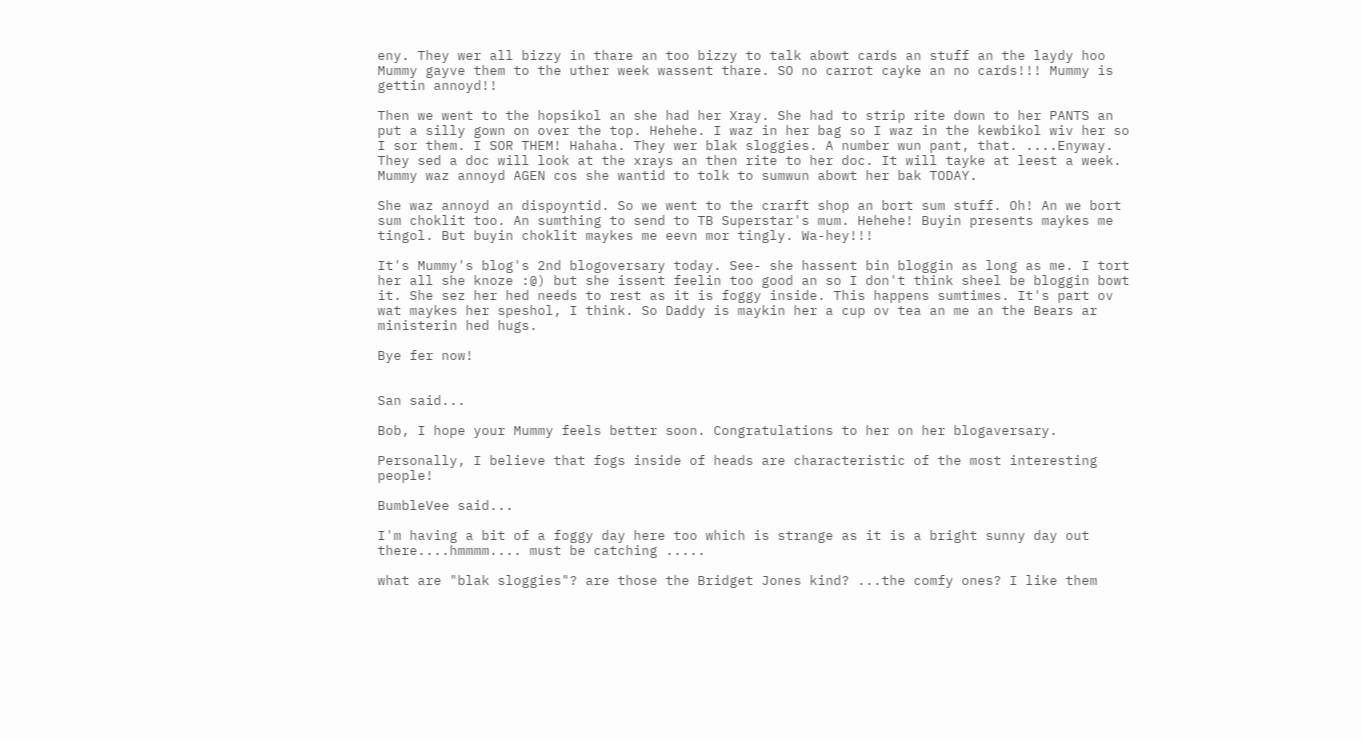eny. They wer all bizzy in thare an too bizzy to talk abowt cards an stuff an the laydy hoo Mummy gayve them to the uther week wassent thare. SO no carrot cayke an no cards!!! Mummy is gettin annoyd!!

Then we went to the hopsikol an she had her Xray. She had to strip rite down to her PANTS an put a silly gown on over the top. Hehehe. I waz in her bag so I waz in the kewbikol wiv her so I sor them. I SOR THEM! Hahaha. They wer blak sloggies. A number wun pant, that. ....Enyway. They sed a doc will look at the xrays an then rite to her doc. It will tayke at leest a week. Mummy waz annoyd AGEN cos she wantid to tolk to sumwun abowt her bak TODAY.

She waz annoyd an dispoyntid. So we went to the crarft shop an bort sum stuff. Oh! An we bort sum choklit too. An sumthing to send to TB Superstar's mum. Hehehe! Buyin presents maykes me tingol. But buyin choklit maykes me eevn mor tingly. Wa-hey!!!

It's Mummy's blog's 2nd blogoversary today. See- she hassent bin bloggin as long as me. I tort her all she knoze :@) but she issent feelin too good an so I don't think sheel be bloggin bowt it. She sez her hed needs to rest as it is foggy inside. This happens sumtimes. It's part ov wat maykes her speshol, I think. So Daddy is maykin her a cup ov tea an me an the Bears ar ministerin hed hugs.

Bye fer now!


San said...

Bob, I hope your Mummy feels better soon. Congratulations to her on her blogaversary.

Personally, I believe that fogs inside of heads are characteristic of the most interesting people!

BumbleVee said...

I'm having a bit of a foggy day here too which is strange as it is a bright sunny day out there....hmmmm.... must be catching .....

what are "blak sloggies"? are those the Bridget Jones kind? ...the comfy ones? I like them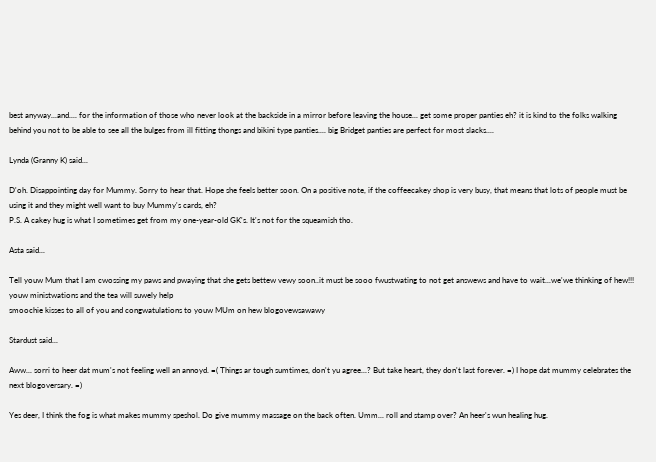best anyway...and.... for the information of those who never look at the backside in a mirror before leaving the house... get some proper panties eh? it is kind to the folks walking behind you not to be able to see all the bulges from ill fitting thongs and bikini type panties.... big Bridget panties are perfect for most slacks....

Lynda (Granny K) said...

D'oh. Disappointing day for Mummy. Sorry to hear that. Hope she feels better soon. On a positive note, if the coffeecakey shop is very busy, that means that lots of people must be using it and they might well want to buy Mummy's cards, eh?
P.S. A cakey hug is what I sometimes get from my one-year-old GK's. It's not for the squeamish tho.

Asta said...

Tell youw Mum that I am cwossing my paws and pwaying that she gets bettew vewy soon..it must be sooo fwustwating to not get answews and have to wait...we'we thinking of hew!!!
youw ministwations and the tea will suwely help
smoochie kisses to all of you and congwatulations to youw MUm on hew blogovewsawawy

Stardust said...

Aww... sorri to heer dat mum's not feeling well an annoyd. =( Things ar tough sumtimes, don't yu agree...? But take heart, they don't last forever. =) I hope dat mummy celebrates the next blogoversary. =)

Yes deer, I think the fog is what makes mummy speshol. Do give mummy massage on the back often. Umm... roll and stamp over? An heer's wun healing hug.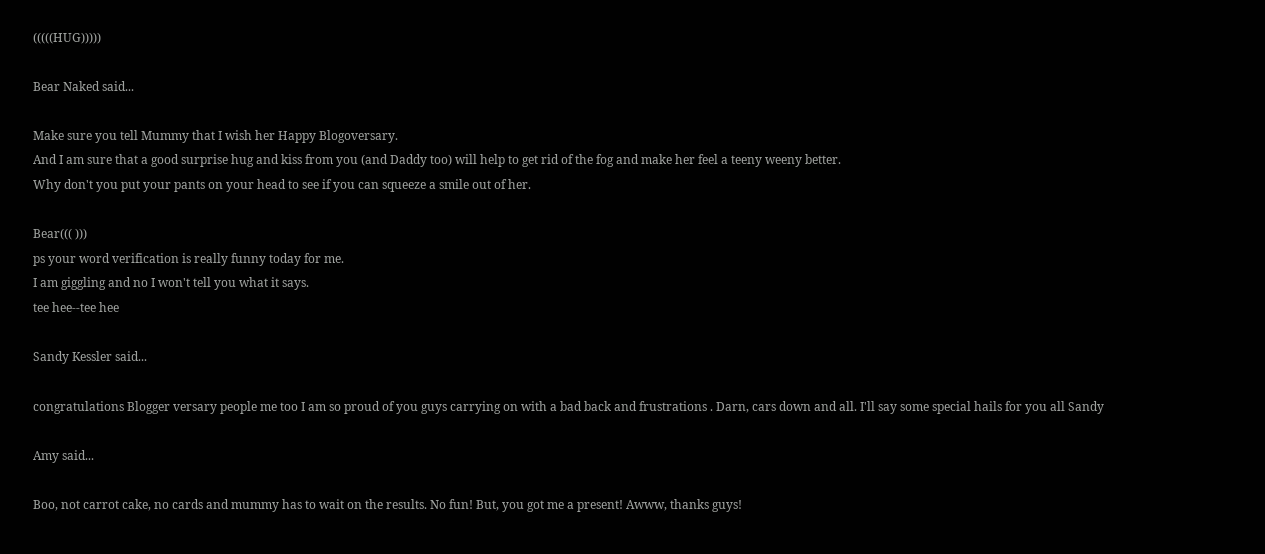(((((HUG)))))

Bear Naked said...

Make sure you tell Mummy that I wish her Happy Blogoversary.
And I am sure that a good surprise hug and kiss from you (and Daddy too) will help to get rid of the fog and make her feel a teeny weeny better.
Why don't you put your pants on your head to see if you can squeeze a smile out of her.

Bear((( )))
ps your word verification is really funny today for me.
I am giggling and no I won't tell you what it says.
tee hee--tee hee

Sandy Kessler said...

congratulations Blogger versary people me too I am so proud of you guys carrying on with a bad back and frustrations . Darn, cars down and all. I'll say some special hails for you all Sandy

Amy said...

Boo, not carrot cake, no cards and mummy has to wait on the results. No fun! But, you got me a present! Awww, thanks guys!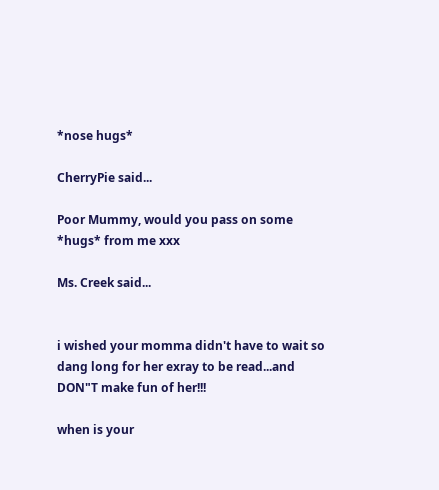*nose hugs*

CherryPie said...

Poor Mummy, would you pass on some *hugs* from me xxx

Ms. Creek said...


i wished your momma didn't have to wait so dang long for her exray to be read...and DON"T make fun of her!!!

when is your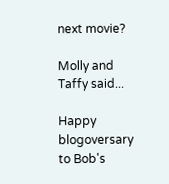next movie?

Molly and Taffy said...

Happy blogoversary to Bob's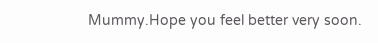Mummy.Hope you feel better very soon.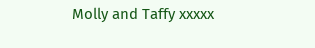Molly and Taffy xxxxx